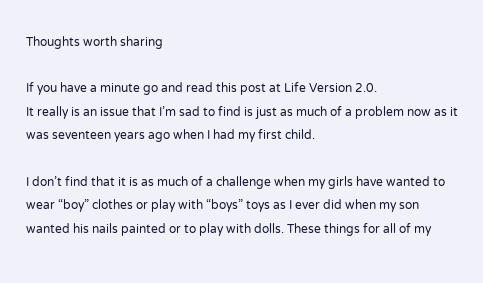Thoughts worth sharing

If you have a minute go and read this post at Life Version 2.0.
It really is an issue that I’m sad to find is just as much of a problem now as it was seventeen years ago when I had my first child.

I don’t find that it is as much of a challenge when my girls have wanted to wear “boy” clothes or play with “boys” toys as I ever did when my son wanted his nails painted or to play with dolls. These things for all of my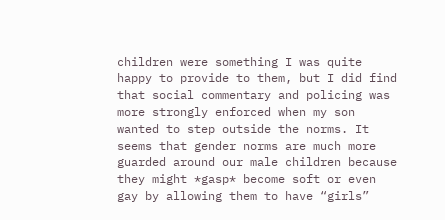children were something I was quite happy to provide to them, but I did find that social commentary and policing was more strongly enforced when my son wanted to step outside the norms. It seems that gender norms are much more guarded around our male children because they might *gasp* become soft or even gay by allowing them to have “girls”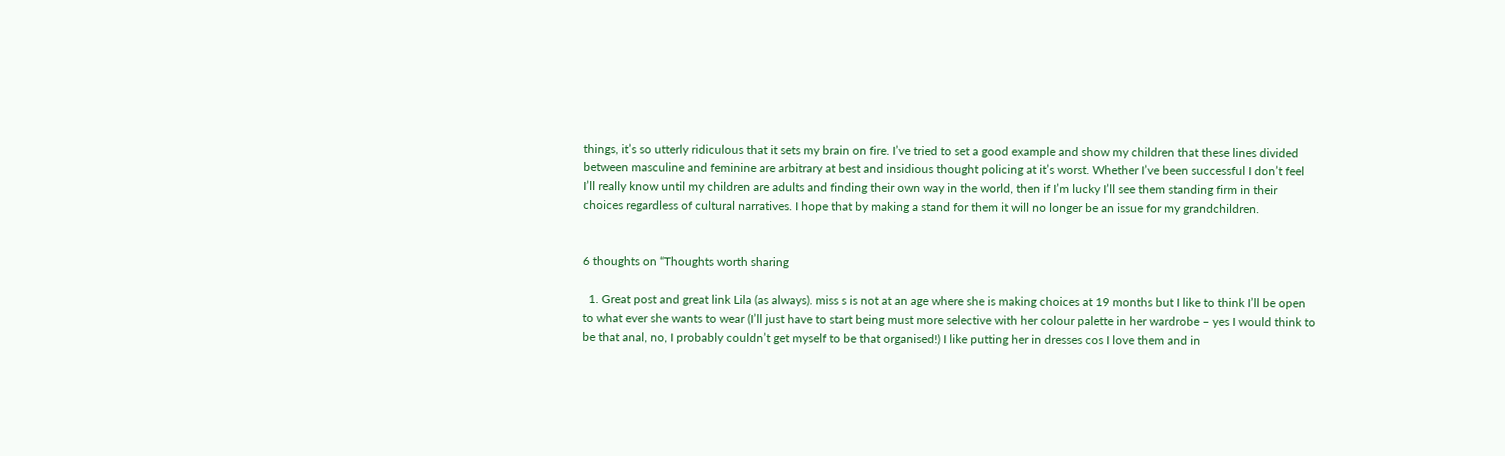things, it’s so utterly ridiculous that it sets my brain on fire. I’ve tried to set a good example and show my children that these lines divided between masculine and feminine are arbitrary at best and insidious thought policing at it’s worst. Whether I’ve been successful I don’t feel I’ll really know until my children are adults and finding their own way in the world, then if I’m lucky I’ll see them standing firm in their choices regardless of cultural narratives. I hope that by making a stand for them it will no longer be an issue for my grandchildren.


6 thoughts on “Thoughts worth sharing

  1. Great post and great link Lila (as always). miss s is not at an age where she is making choices at 19 months but I like to think I’ll be open to what ever she wants to wear (I’ll just have to start being must more selective with her colour palette in her wardrobe – yes I would think to be that anal, no, I probably couldn’t get myself to be that organised!) I like putting her in dresses cos I love them and in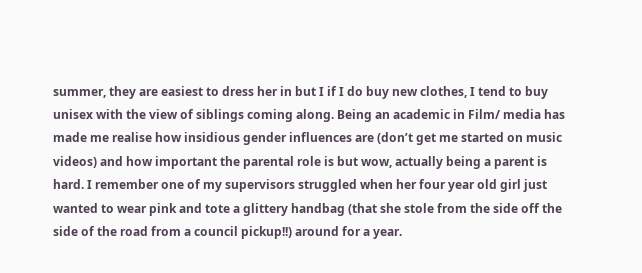summer, they are easiest to dress her in but I if I do buy new clothes, I tend to buy unisex with the view of siblings coming along. Being an academic in Film/ media has made me realise how insidious gender influences are (don’t get me started on music videos) and how important the parental role is but wow, actually being a parent is hard. I remember one of my supervisors struggled when her four year old girl just wanted to wear pink and tote a glittery handbag (that she stole from the side off the side of the road from a council pickup!!) around for a year.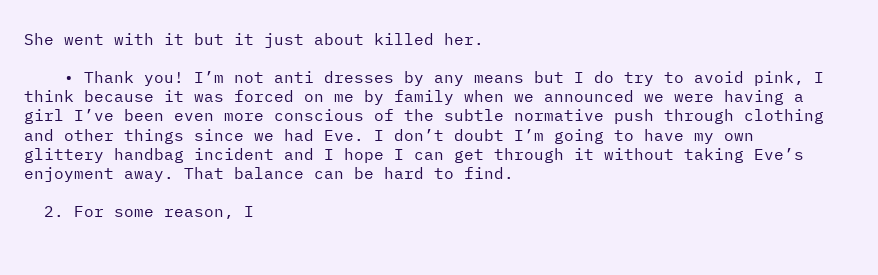She went with it but it just about killed her.

    • Thank you! I’m not anti dresses by any means but I do try to avoid pink, I think because it was forced on me by family when we announced we were having a girl I’ve been even more conscious of the subtle normative push through clothing and other things since we had Eve. I don’t doubt I’m going to have my own glittery handbag incident and I hope I can get through it without taking Eve’s enjoyment away. That balance can be hard to find.

  2. For some reason, I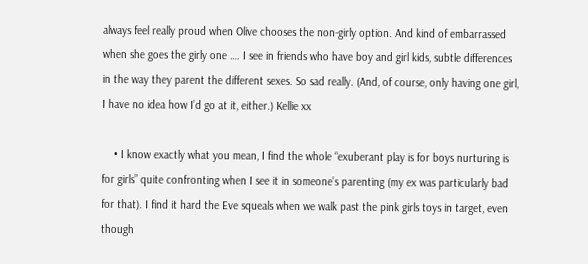always feel really proud when Olive chooses the non-girly option. And kind of embarrassed when she goes the girly one …. I see in friends who have boy and girl kids, subtle differences in the way they parent the different sexes. So sad really. (And, of course, only having one girl, I have no idea how I’d go at it, either.) Kellie xx

    • I know exactly what you mean, I find the whole “exuberant play is for boys nurturing is for girls” quite confronting when I see it in someone’s parenting (my ex was particularly bad for that). I find it hard the Eve squeals when we walk past the pink girls toys in target, even though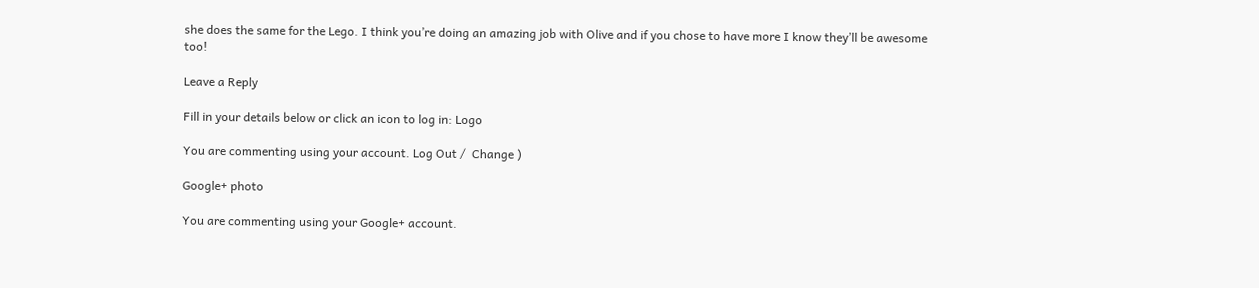she does the same for the Lego. I think you’re doing an amazing job with Olive and if you chose to have more I know they’ll be awesome too!

Leave a Reply

Fill in your details below or click an icon to log in: Logo

You are commenting using your account. Log Out /  Change )

Google+ photo

You are commenting using your Google+ account.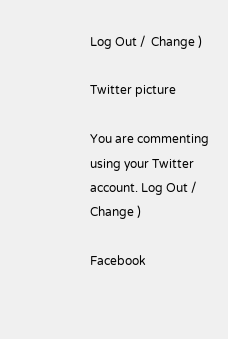Log Out /  Change )

Twitter picture

You are commenting using your Twitter account. Log Out /  Change )

Facebook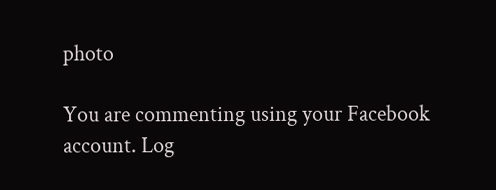photo

You are commenting using your Facebook account. Log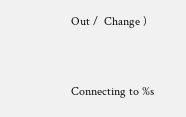Out /  Change )


Connecting to %s